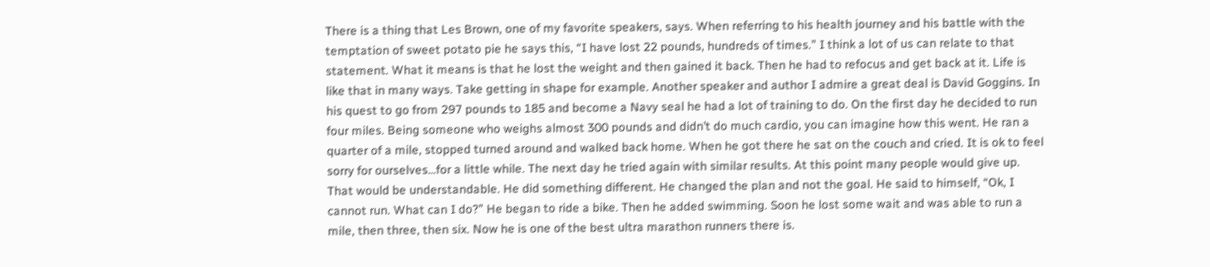There is a thing that Les Brown, one of my favorite speakers, says. When referring to his health journey and his battle with the temptation of sweet potato pie he says this, “I have lost 22 pounds, hundreds of times.” I think a lot of us can relate to that statement. What it means is that he lost the weight and then gained it back. Then he had to refocus and get back at it. Life is like that in many ways. Take getting in shape for example. Another speaker and author I admire a great deal is David Goggins. In his quest to go from 297 pounds to 185 and become a Navy seal he had a lot of training to do. On the first day he decided to run four miles. Being someone who weighs almost 300 pounds and didn’t do much cardio, you can imagine how this went. He ran a quarter of a mile, stopped turned around and walked back home. When he got there he sat on the couch and cried. It is ok to feel sorry for ourselves…for a little while. The next day he tried again with similar results. At this point many people would give up. That would be understandable. He did something different. He changed the plan and not the goal. He said to himself, “Ok, I cannot run. What can I do?” He began to ride a bike. Then he added swimming. Soon he lost some wait and was able to run a mile, then three, then six. Now he is one of the best ultra marathon runners there is.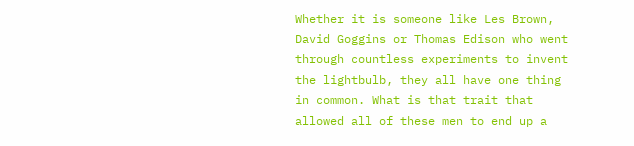Whether it is someone like Les Brown, David Goggins or Thomas Edison who went through countless experiments to invent the lightbulb, they all have one thing in common. What is that trait that allowed all of these men to end up a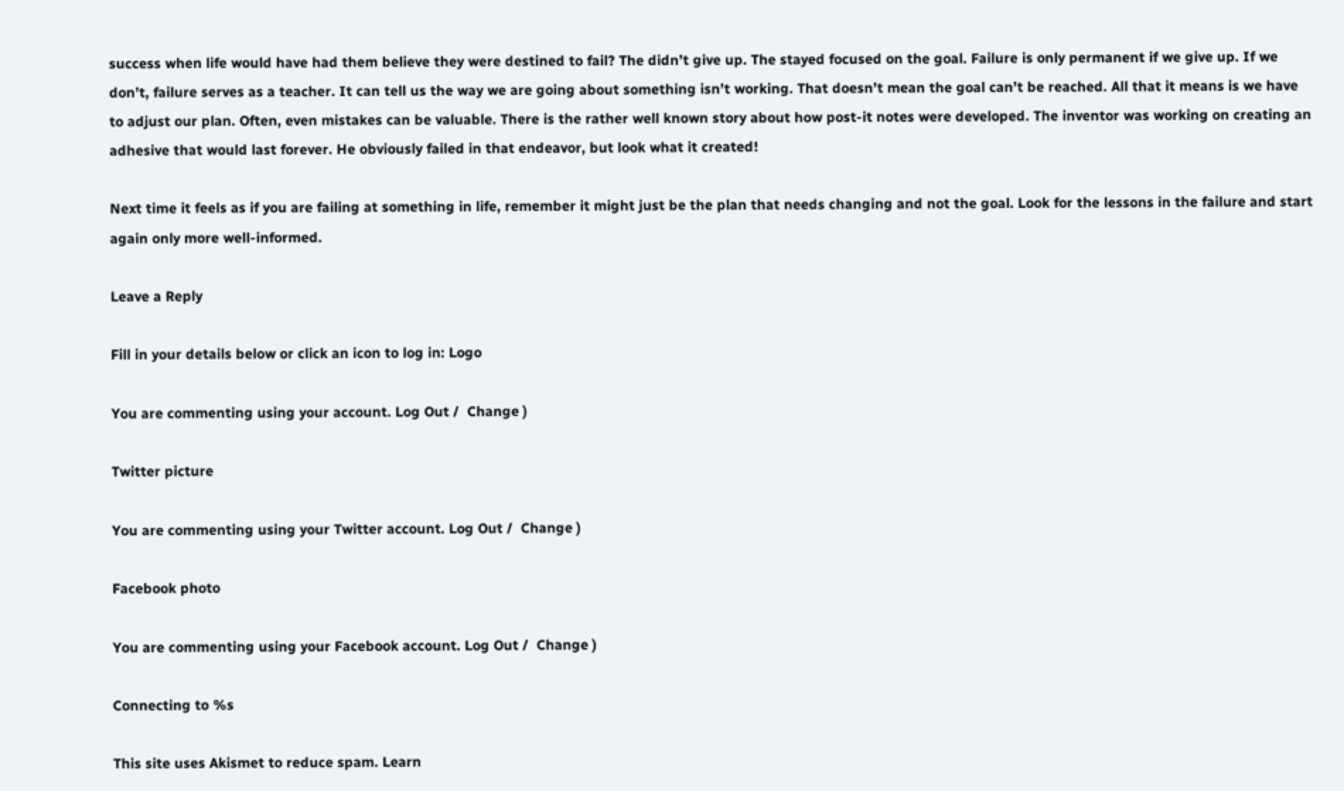success when life would have had them believe they were destined to fail? The didn’t give up. The stayed focused on the goal. Failure is only permanent if we give up. If we don’t, failure serves as a teacher. It can tell us the way we are going about something isn’t working. That doesn’t mean the goal can’t be reached. All that it means is we have to adjust our plan. Often, even mistakes can be valuable. There is the rather well known story about how post-it notes were developed. The inventor was working on creating an adhesive that would last forever. He obviously failed in that endeavor, but look what it created!

Next time it feels as if you are failing at something in life, remember it might just be the plan that needs changing and not the goal. Look for the lessons in the failure and start again only more well-informed.

Leave a Reply

Fill in your details below or click an icon to log in: Logo

You are commenting using your account. Log Out /  Change )

Twitter picture

You are commenting using your Twitter account. Log Out /  Change )

Facebook photo

You are commenting using your Facebook account. Log Out /  Change )

Connecting to %s

This site uses Akismet to reduce spam. Learn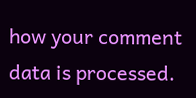how your comment data is processed.